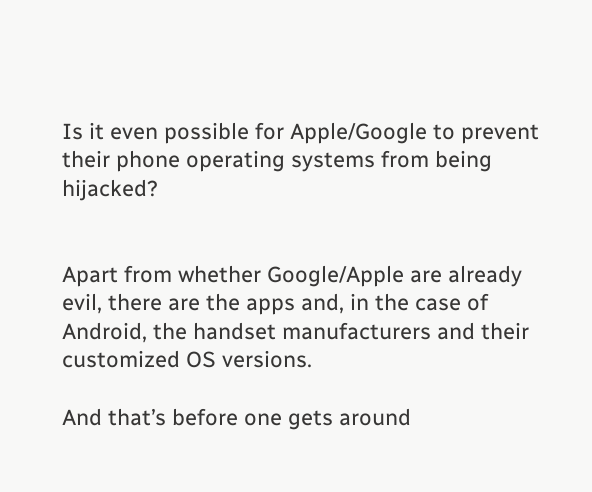Is it even possible for Apple/Google to prevent their phone operating systems from being hijacked?


Apart from whether Google/Apple are already evil, there are the apps and, in the case of Android, the handset manufacturers and their customized OS versions.

And that’s before one gets around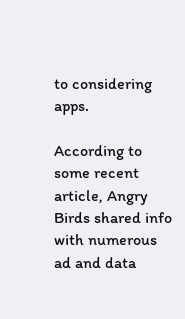to considering apps.

According to some recent article, Angry Birds shared info with numerous ad and data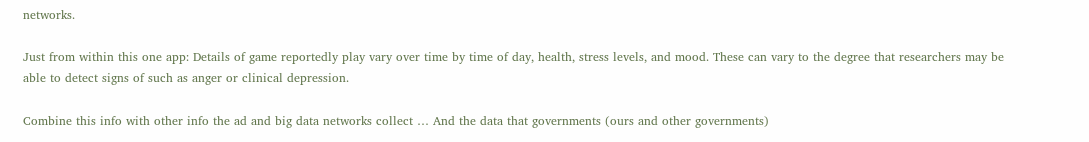networks.

Just from within this one app: Details of game reportedly play vary over time by time of day, health, stress levels, and mood. These can vary to the degree that researchers may be able to detect signs of such as anger or clinical depression.

Combine this info with other info the ad and big data networks collect … And the data that governments (ours and other governments)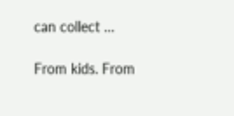can collect …

From kids. From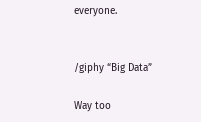everyone.


/giphy “Big Data”

Way too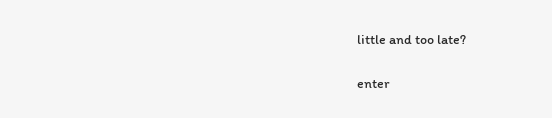little and too late?

enter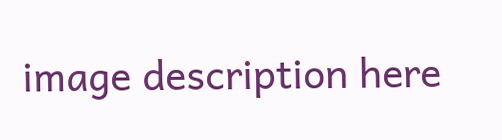image description here